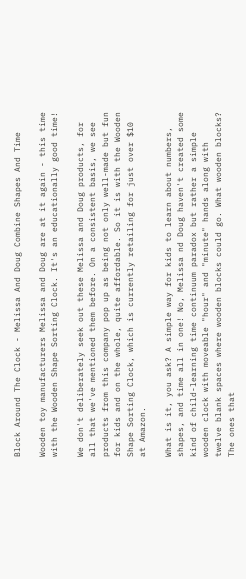Block Around The Clock - Melissa And Doug Combine Shapes And Time

Wooden toy manufacturers Melissa and Doug are at it again - this time with the Wooden Shape Sorting Clock. It's an educationally good time!

We don't deliberately seek out these Melissa and Doug products, for all that we've mentioned them before. On a consistent basis, we see products from this company pop up as being not only well-made but fun for kids and on the whole, quite affordable. So it is with the Wooden Shape Sorting Clock, which is currently retailing for just over $10 at Amazon.

What is it, you ask? A simple way for kids to learn about numbers, shapes, and time all in one! No, Melissa nd Doug haven't created some kind of child-learning time continuum paradox but rather a simple wooden clock with moveable "hour" and "minute" hands along with twelve blank spaces where wooden blocks could go. What wooden blocks? The ones that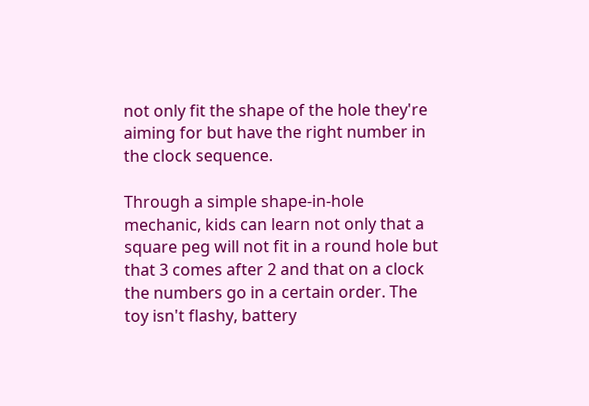not only fit the shape of the hole they're aiming for but have the right number in the clock sequence.

Through a simple shape-in-hole mechanic, kids can learn not only that a square peg will not fit in a round hole but that 3 comes after 2 and that on a clock the numbers go in a certain order. The toy isn't flashy, battery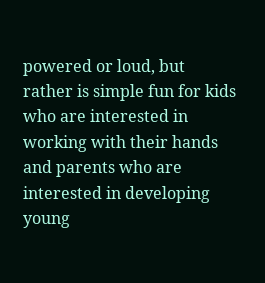powered or loud, but rather is simple fun for kids who are interested in working with their hands and parents who are interested in developing young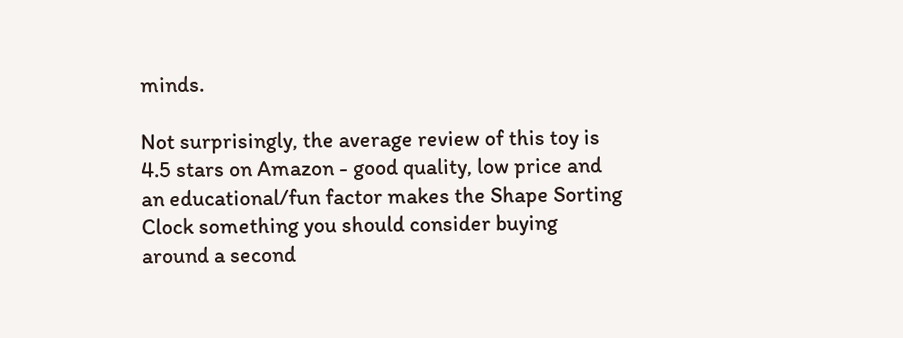minds.

Not surprisingly, the average review of this toy is 4.5 stars on Amazon - good quality, low price and an educational/fun factor makes the Shape Sorting Clock something you should consider buying around a second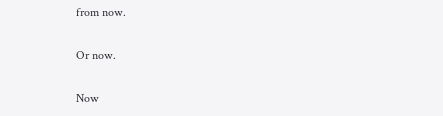from now.

Or now.

Now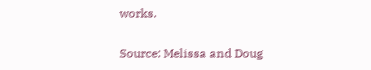works.

Source: Melissa and Doug